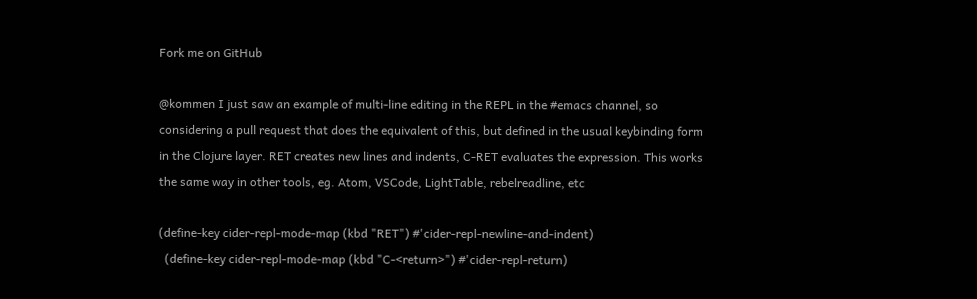Fork me on GitHub

@kommen I just saw an example of multi-line editing in the REPL in the #emacs channel, so considering a pull request that does the equivalent of this, but defined in the usual keybinding form in the Clojure layer. RET creates new lines and indents, C-RET evaluates the expression. This works the same way in other tools, eg. Atom, VSCode, LightTable, rebelreadline, etc

(define-key cider-repl-mode-map (kbd "RET") #'cider-repl-newline-and-indent)
  (define-key cider-repl-mode-map (kbd "C-<return>") #'cider-repl-return)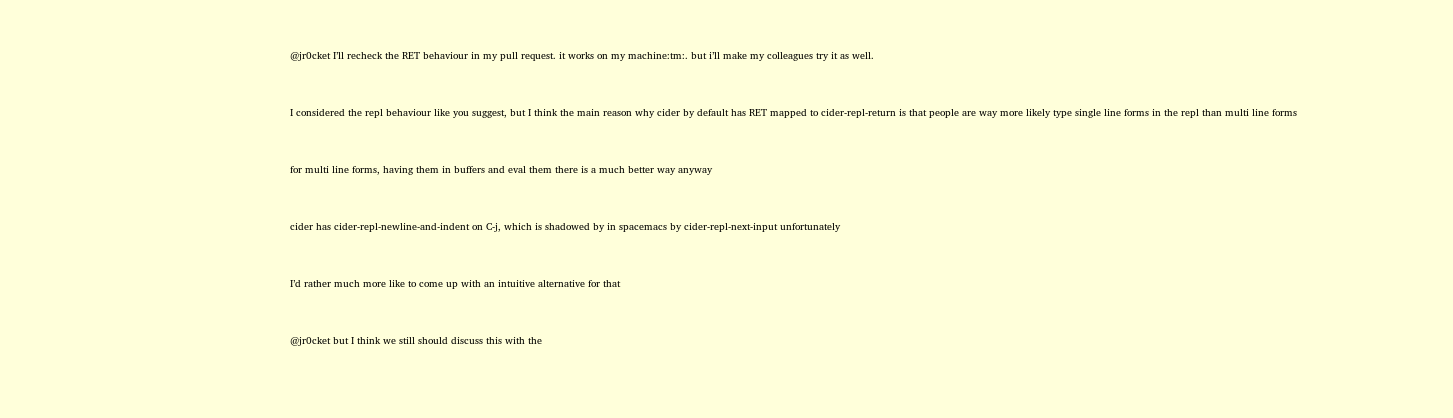@jr0cket I’ll recheck the RET behaviour in my pull request. it works on my machine:tm:. but i’ll make my colleagues try it as well.


I considered the repl behaviour like you suggest, but I think the main reason why cider by default has RET mapped to cider-repl-return is that people are way more likely type single line forms in the repl than multi line forms


for multi line forms, having them in buffers and eval them there is a much better way anyway


cider has cider-repl-newline-and-indent on C-j, which is shadowed by in spacemacs by cider-repl-next-input unfortunately


I’d rather much more like to come up with an intuitive alternative for that


@jr0cket but I think we still should discuss this with the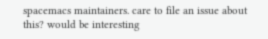spacemacs maintainers. care to file an issue about this? would be interesting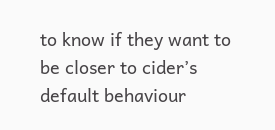to know if they want to be closer to cider’s default behaviour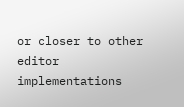or closer to other editor implementations